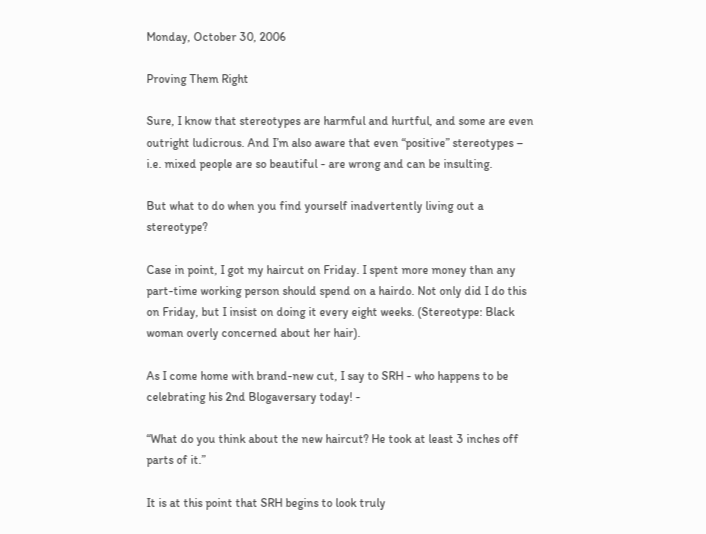Monday, October 30, 2006

Proving Them Right

Sure, I know that stereotypes are harmful and hurtful, and some are even outright ludicrous. And I’m also aware that even “positive” stereotypes – i.e. mixed people are so beautiful - are wrong and can be insulting.

But what to do when you find yourself inadvertently living out a stereotype?

Case in point, I got my haircut on Friday. I spent more money than any part-time working person should spend on a hairdo. Not only did I do this on Friday, but I insist on doing it every eight weeks. (Stereotype: Black woman overly concerned about her hair).

As I come home with brand-new cut, I say to SRH - who happens to be celebrating his 2nd Blogaversary today! -

“What do you think about the new haircut? He took at least 3 inches off parts of it.”

It is at this point that SRH begins to look truly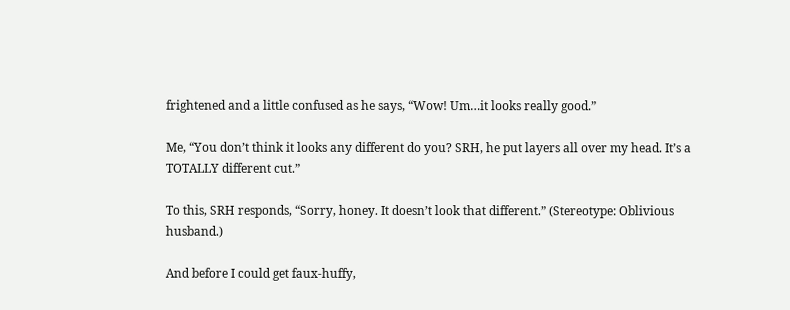frightened and a little confused as he says, “Wow! Um…it looks really good.”

Me, “You don’t think it looks any different do you? SRH, he put layers all over my head. It’s a TOTALLY different cut.”

To this, SRH responds, “Sorry, honey. It doesn’t look that different.” (Stereotype: Oblivious husband.)

And before I could get faux-huffy,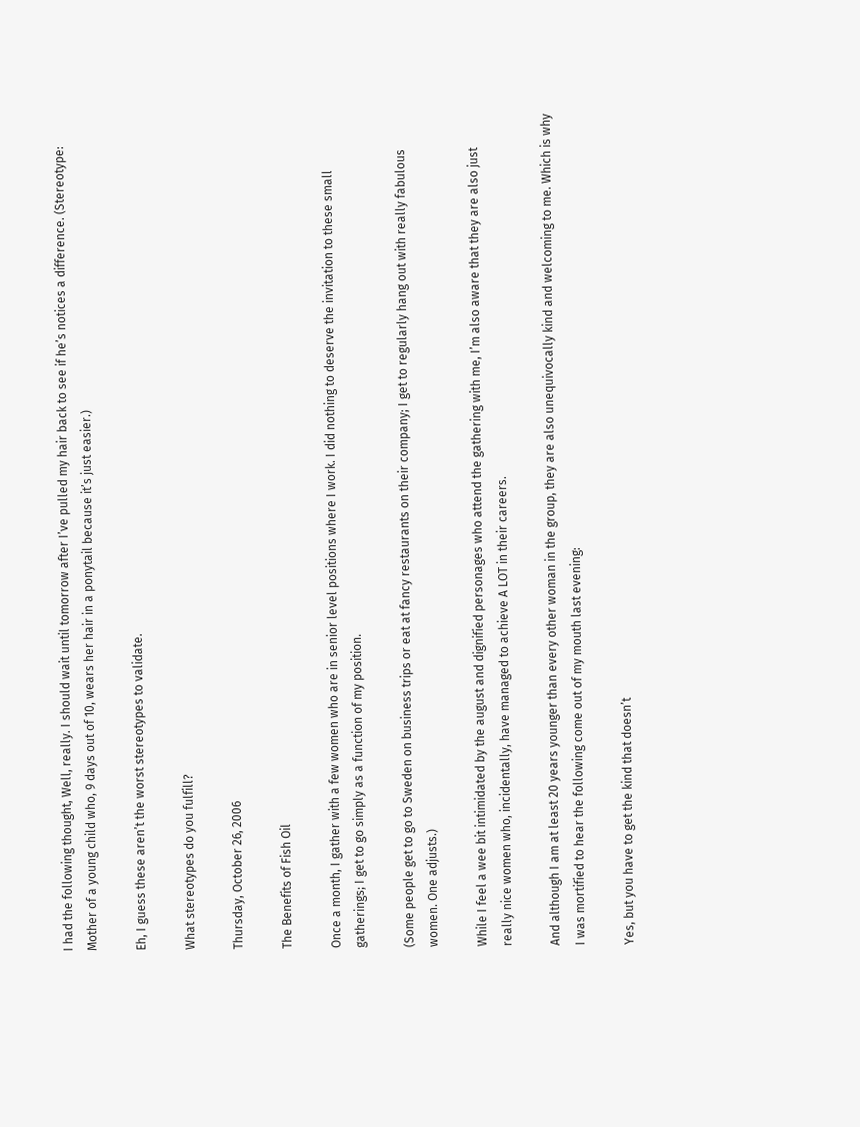I had the following thought, Well, really. I should wait until tomorrow after I’ve pulled my hair back to see if he’s notices a difference. (Stereotype: Mother of a young child who, 9 days out of 10, wears her hair in a ponytail because it’s just easier.)

Eh, I guess these aren’t the worst stereotypes to validate.

What stereotypes do you fulfill?

Thursday, October 26, 2006

The Benefits of Fish Oil

Once a month, I gather with a few women who are in senior level positions where I work. I did nothing to deserve the invitation to these small gatherings; I get to go simply as a function of my position.

(Some people get to go to Sweden on business trips or eat at fancy restaurants on their company; I get to regularly hang out with really fabulous women. One adjusts.)

While I feel a wee bit intimidated by the august and dignified personages who attend the gathering with me, I’m also aware that they are also just really nice women who, incidentally, have managed to achieve A LOT in their careers.

And although I am at least 20 years younger than every other woman in the group, they are also unequivocally kind and welcoming to me. Which is why I was mortified to hear the following come out of my mouth last evening:

Yes, but you have to get the kind that doesn’t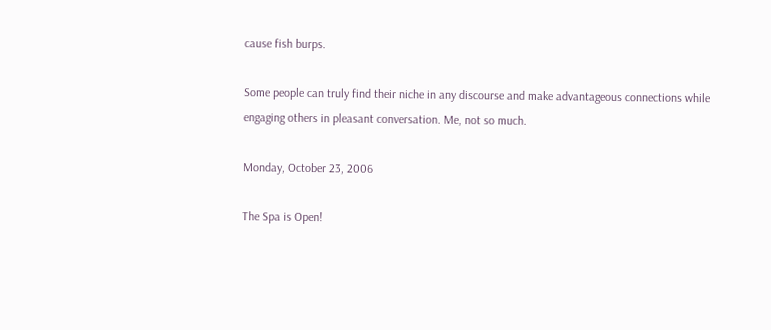cause fish burps.

Some people can truly find their niche in any discourse and make advantageous connections while engaging others in pleasant conversation. Me, not so much.

Monday, October 23, 2006

The Spa is Open!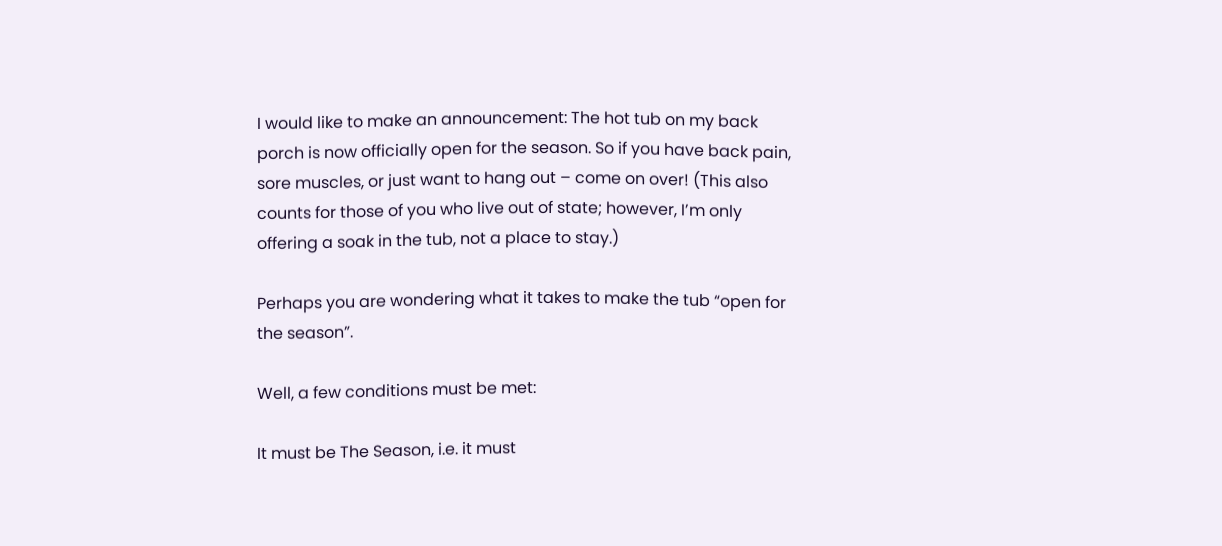I would like to make an announcement: The hot tub on my back porch is now officially open for the season. So if you have back pain, sore muscles, or just want to hang out – come on over! (This also counts for those of you who live out of state; however, I’m only offering a soak in the tub, not a place to stay.)

Perhaps you are wondering what it takes to make the tub “open for the season”.

Well, a few conditions must be met:

It must be The Season, i.e. it must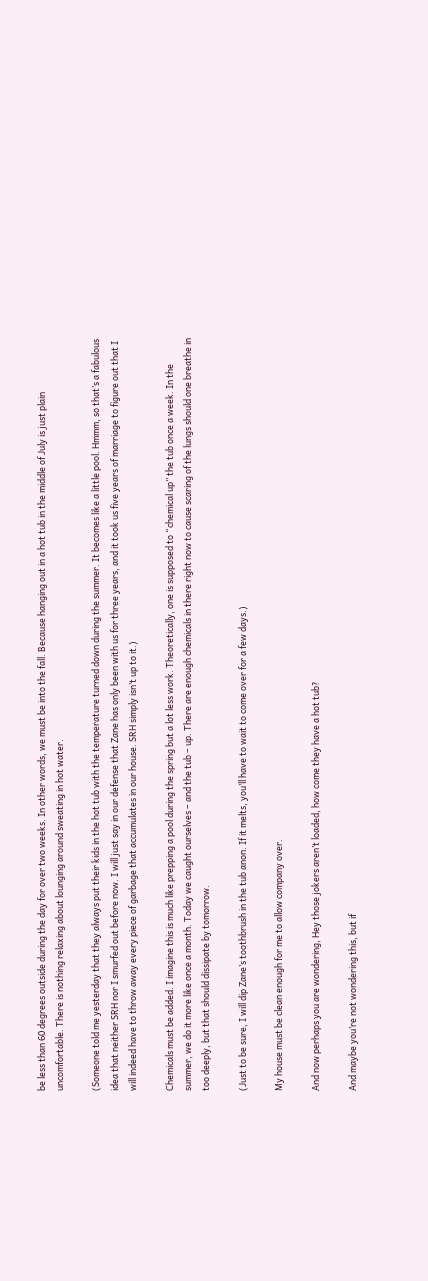be less than 60 degrees outside during the day for over two weeks. In other words, we must be into the fall. Because hanging out in a hot tub in the middle of July is just plain uncomfortable. There is nothing relaxing about lounging around sweating in hot water.

(Someone told me yesterday that they always put their kids in the hot tub with the temperature turned down during the summer. It becomes like a little pool. Hmmm, so that’s a fabulous idea that neither SRH nor I smurfed out before now. I will just say in our defense that Zane has only been with us for three years, and it took us five years of marriage to figure out that I will indeed have to throw away every piece of garbage that accumulates in our house. SRH simply isn’t up to it.)

Chemicals must be added. I imagine this is much like prepping a pool during the spring but a lot less work. Theoretically, one is supposed to “chemical up” the tub once a week. In the summer, we do it more like once a month. Today we caught ourselves – and the tub – up. There are enough chemicals in there right now to cause scaring of the lungs should one breathe in too deeply, but that should dissipate by tomorrow.

(Just to be sure, I will dip Zane’s toothbrush in the tub anon. If it melts, you’ll have to wait to come over for a few days.)

My house must be clean enough for me to allow company over.

And now perhaps you are wondering, Hey those jokers aren’t loaded, how come they have a hot tub?

And maybe you’re not wondering this, but if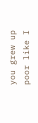you grew up poor like I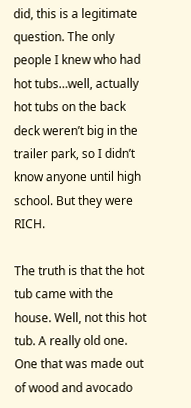did, this is a legitimate question. The only people I knew who had hot tubs…well, actually hot tubs on the back deck weren’t big in the trailer park, so I didn’t know anyone until high school. But they were RICH.

The truth is that the hot tub came with the house. Well, not this hot tub. A really old one. One that was made out of wood and avocado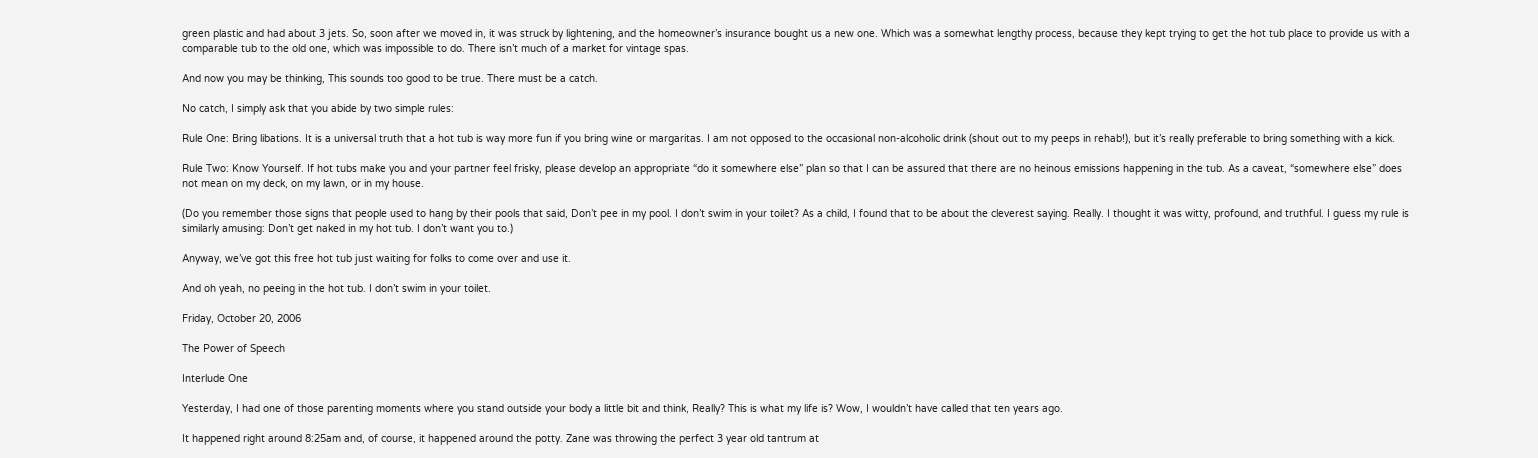green plastic and had about 3 jets. So, soon after we moved in, it was struck by lightening, and the homeowner’s insurance bought us a new one. Which was a somewhat lengthy process, because they kept trying to get the hot tub place to provide us with a comparable tub to the old one, which was impossible to do. There isn’t much of a market for vintage spas.

And now you may be thinking, This sounds too good to be true. There must be a catch.

No catch, I simply ask that you abide by two simple rules:

Rule One: Bring libations. It is a universal truth that a hot tub is way more fun if you bring wine or margaritas. I am not opposed to the occasional non-alcoholic drink (shout out to my peeps in rehab!), but it’s really preferable to bring something with a kick.

Rule Two: Know Yourself. If hot tubs make you and your partner feel frisky, please develop an appropriate “do it somewhere else” plan so that I can be assured that there are no heinous emissions happening in the tub. As a caveat, “somewhere else” does not mean on my deck, on my lawn, or in my house.

(Do you remember those signs that people used to hang by their pools that said, Don’t pee in my pool. I don’t swim in your toilet? As a child, I found that to be about the cleverest saying. Really. I thought it was witty, profound, and truthful. I guess my rule is similarly amusing: Don’t get naked in my hot tub. I don’t want you to.)

Anyway, we’ve got this free hot tub just waiting for folks to come over and use it.

And oh yeah, no peeing in the hot tub. I don’t swim in your toilet.

Friday, October 20, 2006

The Power of Speech

Interlude One

Yesterday, I had one of those parenting moments where you stand outside your body a little bit and think, Really? This is what my life is? Wow, I wouldn’t have called that ten years ago.

It happened right around 8:25am and, of course, it happened around the potty. Zane was throwing the perfect 3 year old tantrum at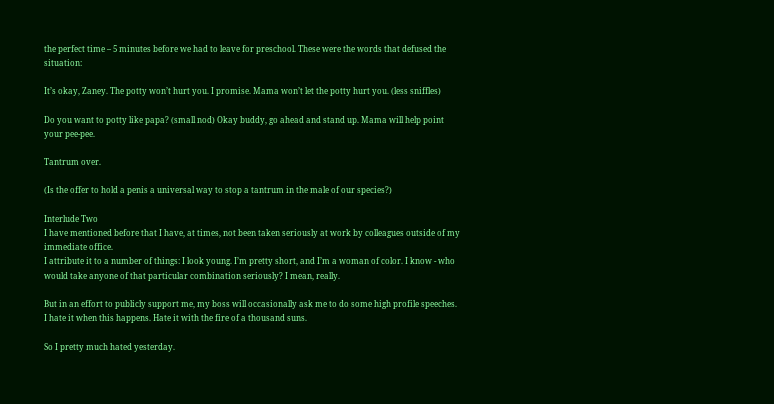the perfect time – 5 minutes before we had to leave for preschool. These were the words that defused the situation:

It’s okay, Zaney. The potty won’t hurt you. I promise. Mama won’t let the potty hurt you. (less sniffles)

Do you want to potty like papa? (small nod) Okay buddy, go ahead and stand up. Mama will help point your pee-pee.

Tantrum over.

(Is the offer to hold a penis a universal way to stop a tantrum in the male of our species?)

Interlude Two
I have mentioned before that I have, at times, not been taken seriously at work by colleagues outside of my immediate office.
I attribute it to a number of things: I look young. I’m pretty short, and I’m a woman of color. I know - who would take anyone of that particular combination seriously? I mean, really.

But in an effort to publicly support me, my boss will occasionally ask me to do some high profile speeches. I hate it when this happens. Hate it with the fire of a thousand suns.

So I pretty much hated yesterday.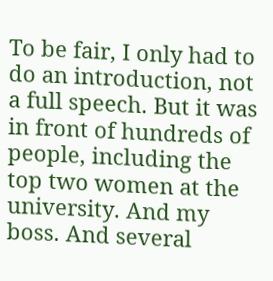To be fair, I only had to do an introduction, not a full speech. But it was in front of hundreds of people, including the top two women at the university. And my boss. And several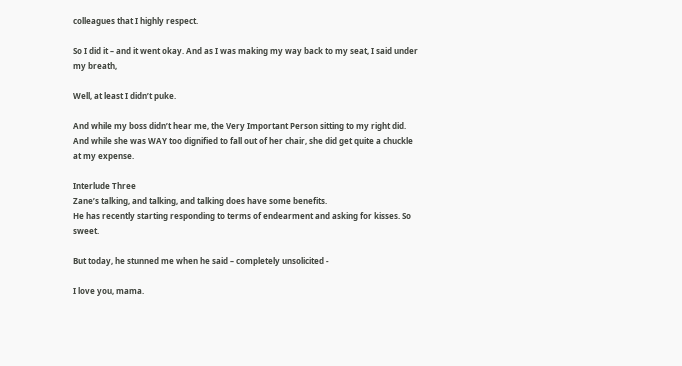colleagues that I highly respect.

So I did it – and it went okay. And as I was making my way back to my seat, I said under my breath,

Well, at least I didn’t puke.

And while my boss didn’t hear me, the Very Important Person sitting to my right did. And while she was WAY too dignified to fall out of her chair, she did get quite a chuckle at my expense.

Interlude Three
Zane’s talking, and talking, and talking does have some benefits.
He has recently starting responding to terms of endearment and asking for kisses. So sweet.

But today, he stunned me when he said – completely unsolicited -

I love you, mama.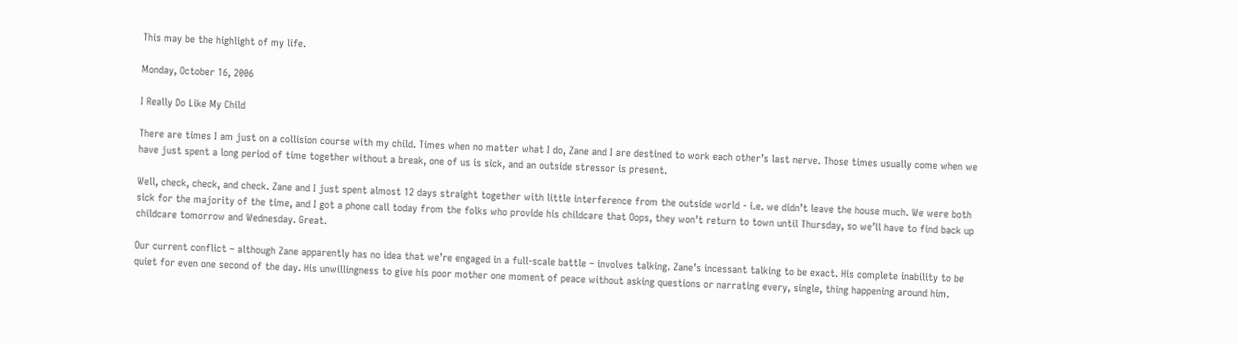This may be the highlight of my life.

Monday, October 16, 2006

I Really Do Like My Child

There are times I am just on a collision course with my child. Times when no matter what I do, Zane and I are destined to work each other’s last nerve. Those times usually come when we have just spent a long period of time together without a break, one of us is sick, and an outside stressor is present.

Well, check, check, and check. Zane and I just spent almost 12 days straight together with little interference from the outside world - i.e. we didn’t leave the house much. We were both sick for the majority of the time, and I got a phone call today from the folks who provide his childcare that Oops, they won’t return to town until Thursday, so we’ll have to find back up childcare tomorrow and Wednesday. Great.

Our current conflict – although Zane apparently has no idea that we’re engaged in a full-scale battle – involves talking. Zane’s incessant talking to be exact. His complete inability to be quiet for even one second of the day. His unwillingness to give his poor mother one moment of peace without asking questions or narrating every, single, thing happening around him.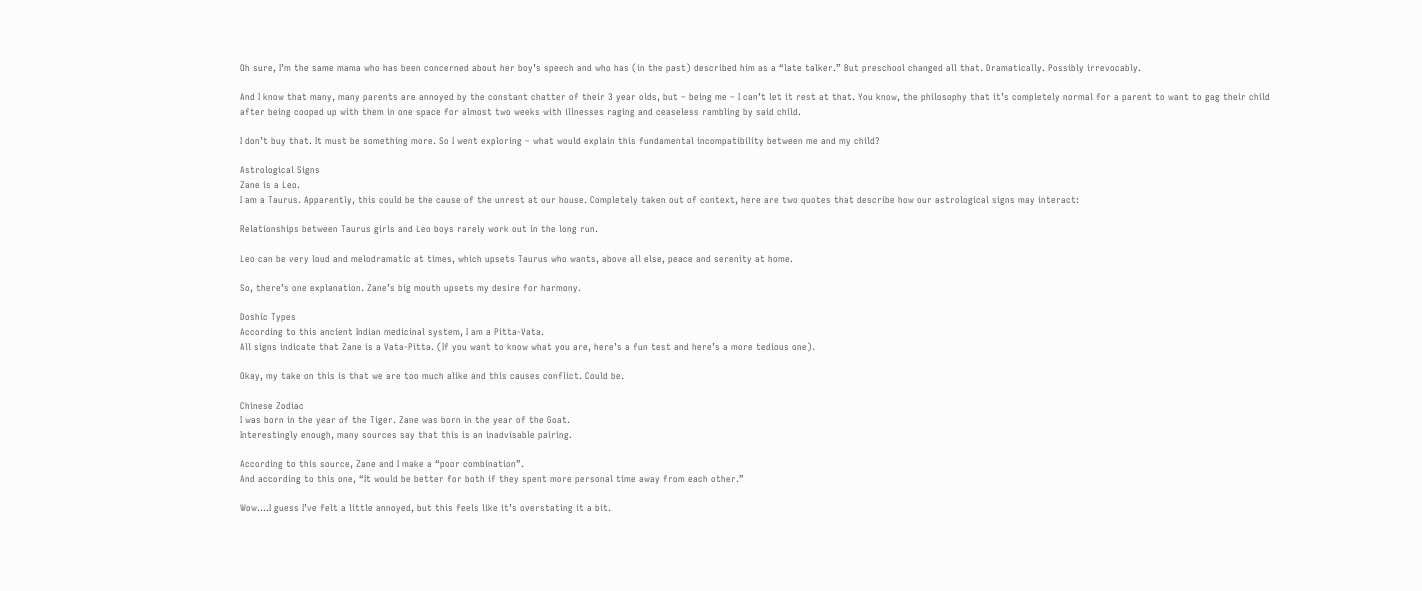Oh sure, I’m the same mama who has been concerned about her boy’s speech and who has (in the past) described him as a “late talker.” But preschool changed all that. Dramatically. Possibly irrevocably.

And I know that many, many parents are annoyed by the constant chatter of their 3 year olds, but – being me – I can’t let it rest at that. You know, the philosophy that it’s completely normal for a parent to want to gag their child after being cooped up with them in one space for almost two weeks with illnesses raging and ceaseless rambling by said child.

I don’t buy that. It must be something more. So I went exploring – what would explain this fundamental incompatibility between me and my child?

Astrological Signs
Zane is a Leo.
I am a Taurus. Apparently, this could be the cause of the unrest at our house. Completely taken out of context, here are two quotes that describe how our astrological signs may interact:

Relationships between Taurus girls and Leo boys rarely work out in the long run.

Leo can be very loud and melodramatic at times, which upsets Taurus who wants, above all else, peace and serenity at home.

So, there’s one explanation. Zane’s big mouth upsets my desire for harmony.

Doshic Types
According to this ancient Indian medicinal system, I am a Pitta-Vata.
All signs indicate that Zane is a Vata-Pitta. (If you want to know what you are, here’s a fun test and here’s a more tedious one).

Okay, my take on this is that we are too much alike and this causes conflict. Could be.

Chinese Zodiac
I was born in the year of the Tiger. Zane was born in the year of the Goat.
Interestingly enough, many sources say that this is an inadvisable pairing.

According to this source, Zane and I make a “poor combination”.
And according to this one, “It would be better for both if they spent more personal time away from each other.”

Wow.…I guess I’ve felt a little annoyed, but this feels like it’s overstating it a bit.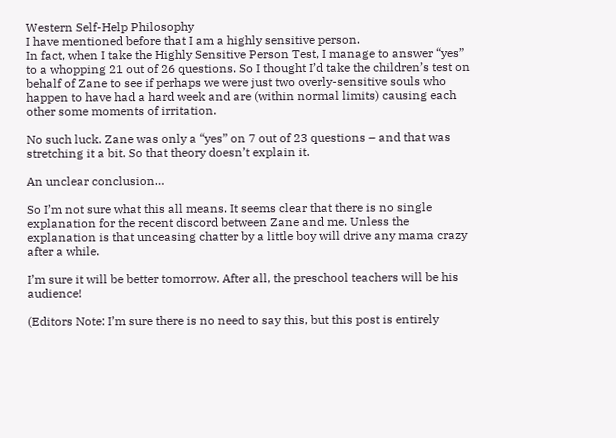Western Self-Help Philosophy
I have mentioned before that I am a highly sensitive person.
In fact, when I take the Highly Sensitive Person Test, I manage to answer “yes” to a whopping 21 out of 26 questions. So I thought I’d take the children’s test on behalf of Zane to see if perhaps we were just two overly-sensitive souls who happen to have had a hard week and are (within normal limits) causing each other some moments of irritation.

No such luck. Zane was only a “yes” on 7 out of 23 questions – and that was stretching it a bit. So that theory doesn’t explain it.

An unclear conclusion…

So I’m not sure what this all means. It seems clear that there is no single explanation for the recent discord between Zane and me. Unless the explanation is that unceasing chatter by a little boy will drive any mama crazy after a while.

I’m sure it will be better tomorrow. After all, the preschool teachers will be his audience!

(Editors Note: I’m sure there is no need to say this, but this post is entirely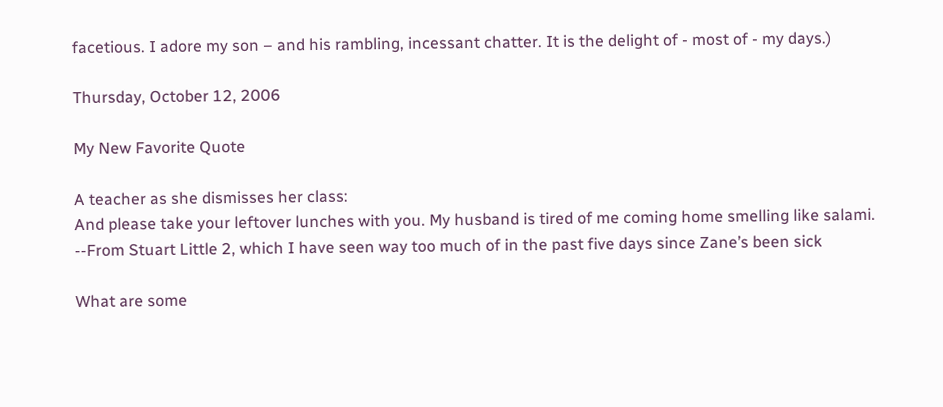facetious. I adore my son – and his rambling, incessant chatter. It is the delight of - most of - my days.)

Thursday, October 12, 2006

My New Favorite Quote

A teacher as she dismisses her class:
And please take your leftover lunches with you. My husband is tired of me coming home smelling like salami.
--From Stuart Little 2, which I have seen way too much of in the past five days since Zane’s been sick

What are some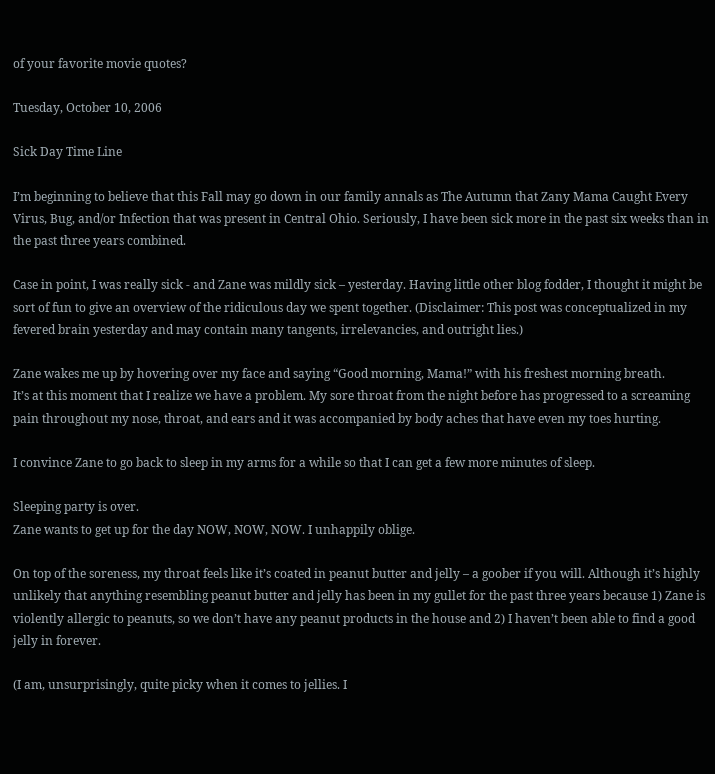of your favorite movie quotes?

Tuesday, October 10, 2006

Sick Day Time Line

I’m beginning to believe that this Fall may go down in our family annals as The Autumn that Zany Mama Caught Every Virus, Bug, and/or Infection that was present in Central Ohio. Seriously, I have been sick more in the past six weeks than in the past three years combined.

Case in point, I was really sick - and Zane was mildly sick – yesterday. Having little other blog fodder, I thought it might be sort of fun to give an overview of the ridiculous day we spent together. (Disclaimer: This post was conceptualized in my fevered brain yesterday and may contain many tangents, irrelevancies, and outright lies.)

Zane wakes me up by hovering over my face and saying “Good morning, Mama!” with his freshest morning breath.
It’s at this moment that I realize we have a problem. My sore throat from the night before has progressed to a screaming pain throughout my nose, throat, and ears and it was accompanied by body aches that have even my toes hurting.

I convince Zane to go back to sleep in my arms for a while so that I can get a few more minutes of sleep.

Sleeping party is over.
Zane wants to get up for the day NOW, NOW, NOW. I unhappily oblige.

On top of the soreness, my throat feels like it’s coated in peanut butter and jelly – a goober if you will. Although it’s highly unlikely that anything resembling peanut butter and jelly has been in my gullet for the past three years because 1) Zane is violently allergic to peanuts, so we don’t have any peanut products in the house and 2) I haven’t been able to find a good jelly in forever.

(I am, unsurprisingly, quite picky when it comes to jellies. I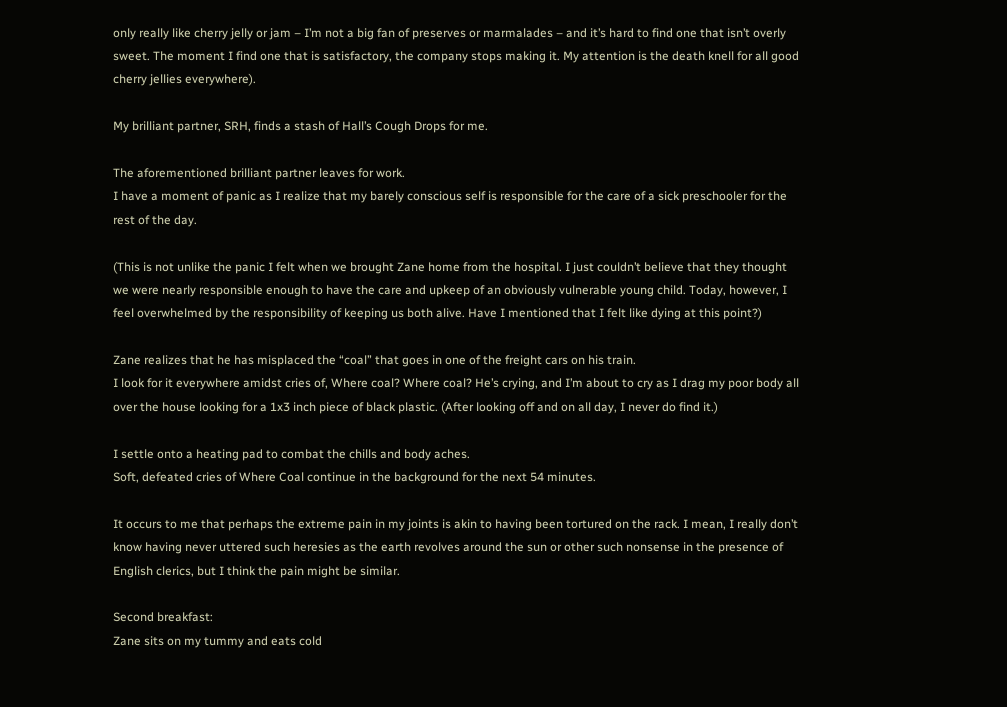only really like cherry jelly or jam – I’m not a big fan of preserves or marmalades – and it’s hard to find one that isn’t overly sweet. The moment I find one that is satisfactory, the company stops making it. My attention is the death knell for all good cherry jellies everywhere).

My brilliant partner, SRH, finds a stash of Hall’s Cough Drops for me.

The aforementioned brilliant partner leaves for work.
I have a moment of panic as I realize that my barely conscious self is responsible for the care of a sick preschooler for the rest of the day.

(This is not unlike the panic I felt when we brought Zane home from the hospital. I just couldn’t believe that they thought we were nearly responsible enough to have the care and upkeep of an obviously vulnerable young child. Today, however, I feel overwhelmed by the responsibility of keeping us both alive. Have I mentioned that I felt like dying at this point?)

Zane realizes that he has misplaced the “coal” that goes in one of the freight cars on his train.
I look for it everywhere amidst cries of, Where coal? Where coal? He’s crying, and I’m about to cry as I drag my poor body all over the house looking for a 1x3 inch piece of black plastic. (After looking off and on all day, I never do find it.)

I settle onto a heating pad to combat the chills and body aches.
Soft, defeated cries of Where Coal continue in the background for the next 54 minutes.

It occurs to me that perhaps the extreme pain in my joints is akin to having been tortured on the rack. I mean, I really don’t know having never uttered such heresies as the earth revolves around the sun or other such nonsense in the presence of English clerics, but I think the pain might be similar.

Second breakfast:
Zane sits on my tummy and eats cold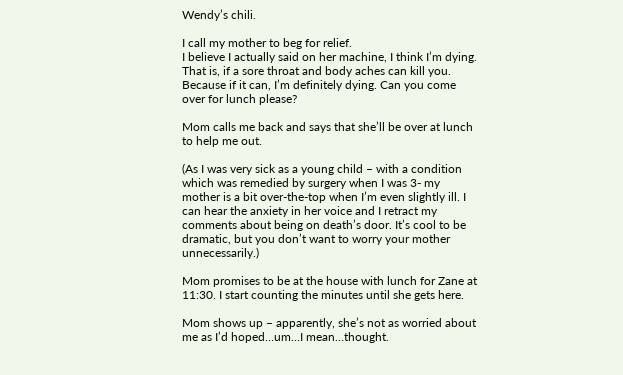Wendy’s chili.

I call my mother to beg for relief.
I believe I actually said on her machine, I think I’m dying. That is, if a sore throat and body aches can kill you. Because if it can, I’m definitely dying. Can you come over for lunch please?

Mom calls me back and says that she’ll be over at lunch to help me out.

(As I was very sick as a young child – with a condition which was remedied by surgery when I was 3- my mother is a bit over-the-top when I’m even slightly ill. I can hear the anxiety in her voice and I retract my comments about being on death’s door. It’s cool to be dramatic, but you don’t want to worry your mother unnecessarily.)

Mom promises to be at the house with lunch for Zane at 11:30. I start counting the minutes until she gets here.

Mom shows up – apparently, she’s not as worried about me as I’d hoped…um…I mean…thought.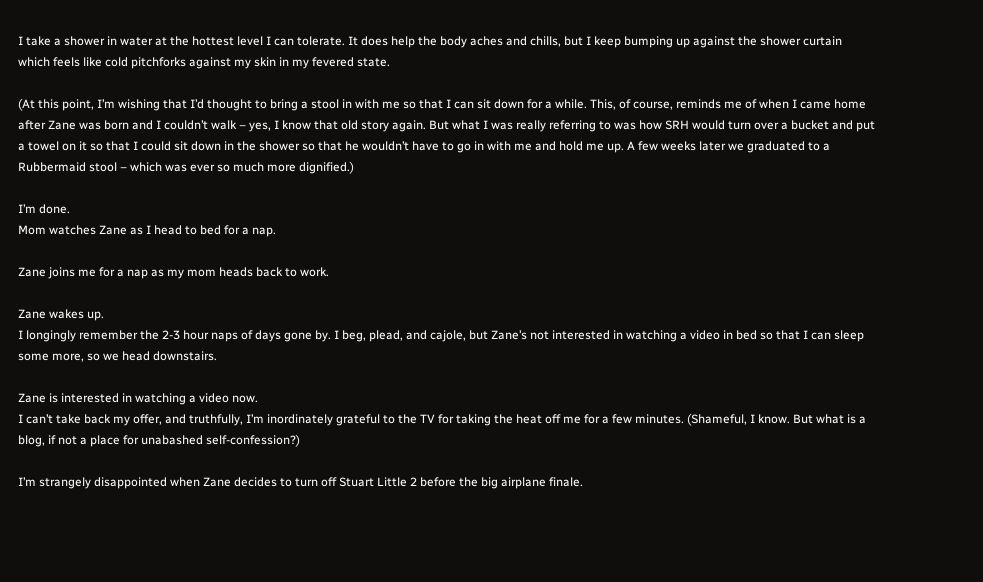I take a shower in water at the hottest level I can tolerate. It does help the body aches and chills, but I keep bumping up against the shower curtain which feels like cold pitchforks against my skin in my fevered state.

(At this point, I’m wishing that I’d thought to bring a stool in with me so that I can sit down for a while. This, of course, reminds me of when I came home after Zane was born and I couldn’t walk – yes, I know that old story again. But what I was really referring to was how SRH would turn over a bucket and put a towel on it so that I could sit down in the shower so that he wouldn’t have to go in with me and hold me up. A few weeks later we graduated to a Rubbermaid stool – which was ever so much more dignified.)

I’m done.
Mom watches Zane as I head to bed for a nap.

Zane joins me for a nap as my mom heads back to work.

Zane wakes up.
I longingly remember the 2-3 hour naps of days gone by. I beg, plead, and cajole, but Zane’s not interested in watching a video in bed so that I can sleep some more, so we head downstairs.

Zane is interested in watching a video now.
I can’t take back my offer, and truthfully, I’m inordinately grateful to the TV for taking the heat off me for a few minutes. (Shameful, I know. But what is a blog, if not a place for unabashed self-confession?)

I’m strangely disappointed when Zane decides to turn off Stuart Little 2 before the big airplane finale.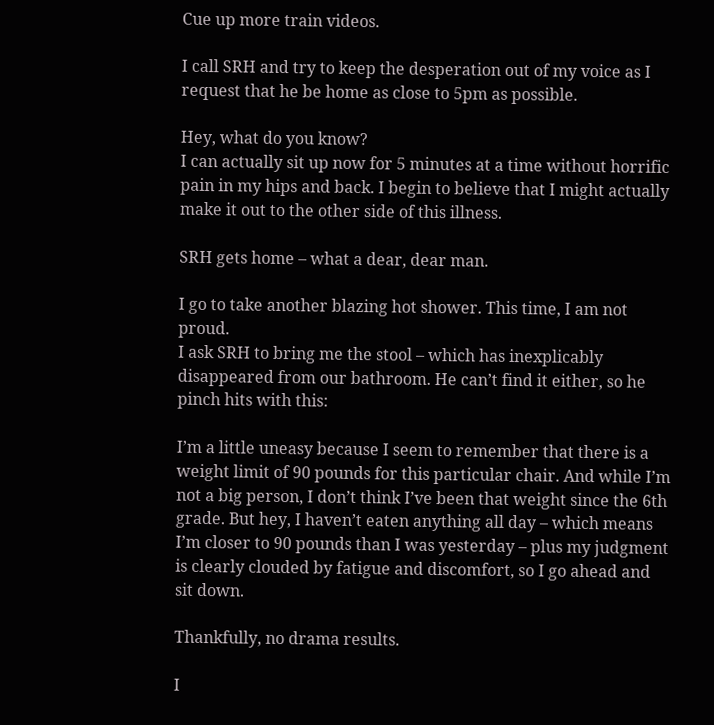Cue up more train videos.

I call SRH and try to keep the desperation out of my voice as I request that he be home as close to 5pm as possible.

Hey, what do you know?
I can actually sit up now for 5 minutes at a time without horrific pain in my hips and back. I begin to believe that I might actually make it out to the other side of this illness.

SRH gets home – what a dear, dear man.

I go to take another blazing hot shower. This time, I am not proud.
I ask SRH to bring me the stool – which has inexplicably disappeared from our bathroom. He can’t find it either, so he pinch hits with this:

I’m a little uneasy because I seem to remember that there is a weight limit of 90 pounds for this particular chair. And while I’m not a big person, I don’t think I’ve been that weight since the 6th grade. But hey, I haven’t eaten anything all day – which means I’m closer to 90 pounds than I was yesterday – plus my judgment is clearly clouded by fatigue and discomfort, so I go ahead and sit down.

Thankfully, no drama results.

I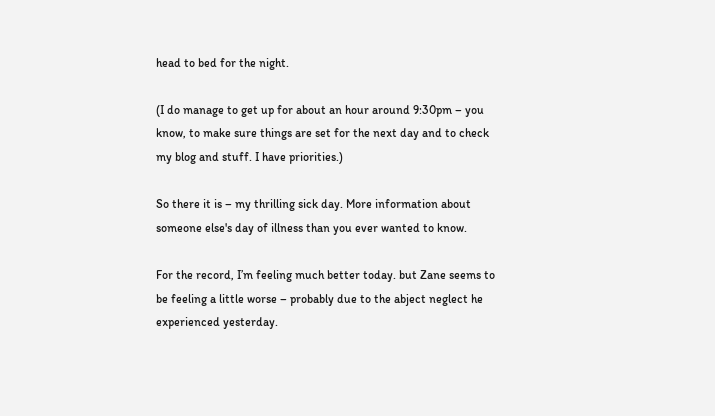head to bed for the night.

(I do manage to get up for about an hour around 9:30pm – you know, to make sure things are set for the next day and to check my blog and stuff. I have priorities.)

So there it is – my thrilling sick day. More information about someone else's day of illness than you ever wanted to know.

For the record, I’m feeling much better today. but Zane seems to be feeling a little worse – probably due to the abject neglect he experienced yesterday.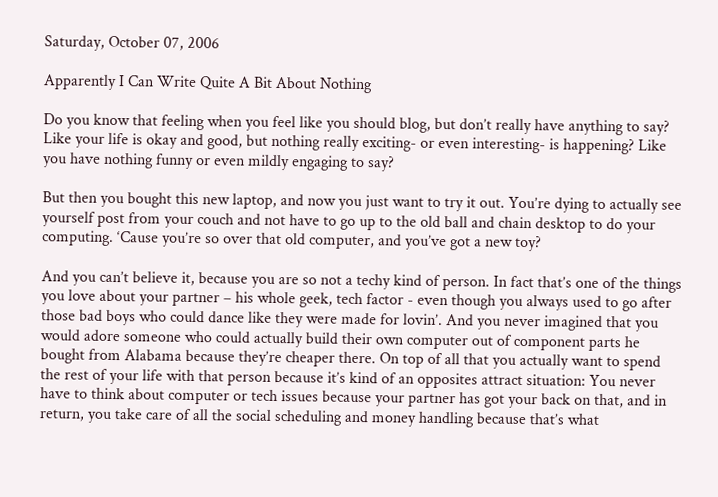Saturday, October 07, 2006

Apparently I Can Write Quite A Bit About Nothing

Do you know that feeling when you feel like you should blog, but don’t really have anything to say? Like your life is okay and good, but nothing really exciting- or even interesting- is happening? Like you have nothing funny or even mildly engaging to say?

But then you bought this new laptop, and now you just want to try it out. You’re dying to actually see yourself post from your couch and not have to go up to the old ball and chain desktop to do your computing. ‘Cause you’re so over that old computer, and you’ve got a new toy?

And you can’t believe it, because you are so not a techy kind of person. In fact that’s one of the things you love about your partner – his whole geek, tech factor - even though you always used to go after those bad boys who could dance like they were made for lovin’. And you never imagined that you would adore someone who could actually build their own computer out of component parts he bought from Alabama because they’re cheaper there. On top of all that you actually want to spend the rest of your life with that person because it’s kind of an opposites attract situation: You never have to think about computer or tech issues because your partner has got your back on that, and in return, you take care of all the social scheduling and money handling because that’s what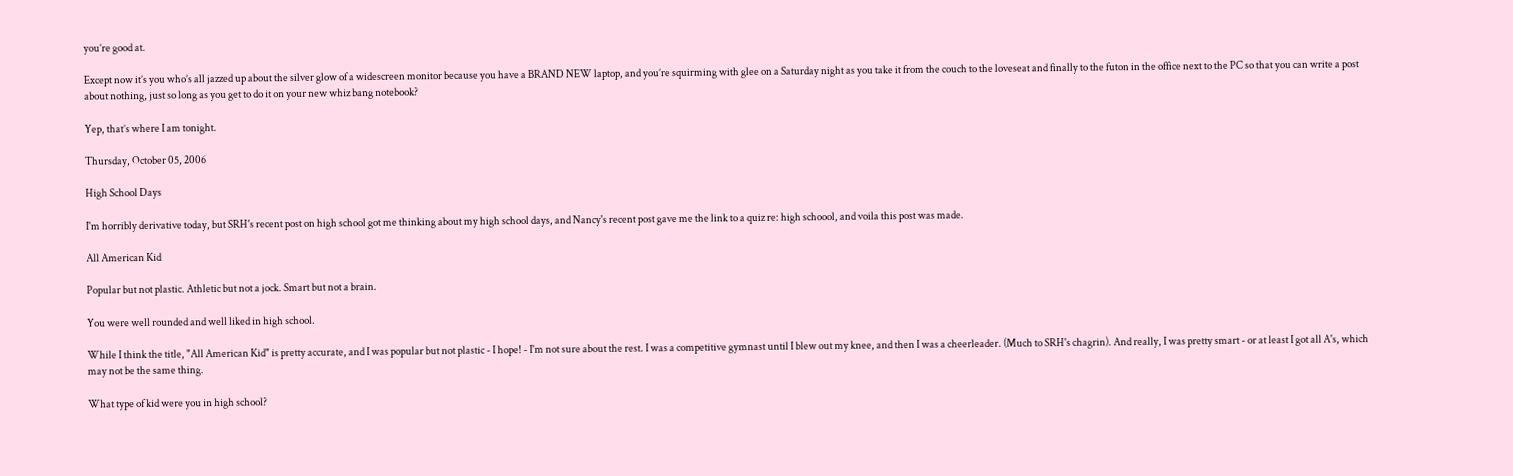you’re good at.

Except now it’s you who’s all jazzed up about the silver glow of a widescreen monitor because you have a BRAND NEW laptop, and you’re squirming with glee on a Saturday night as you take it from the couch to the loveseat and finally to the futon in the office next to the PC so that you can write a post about nothing, just so long as you get to do it on your new whiz bang notebook?

Yep, that’s where I am tonight.

Thursday, October 05, 2006

High School Days

I'm horribly derivative today, but SRH's recent post on high school got me thinking about my high school days, and Nancy's recent post gave me the link to a quiz re: high schoool, and voila this post was made.

All American Kid

Popular but not plastic. Athletic but not a jock. Smart but not a brain.

You were well rounded and well liked in high school.

While I think the title, "All American Kid" is pretty accurate, and I was popular but not plastic - I hope! - I'm not sure about the rest. I was a competitive gymnast until I blew out my knee, and then I was a cheerleader. (Much to SRH's chagrin). And really, I was pretty smart - or at least I got all A's, which may not be the same thing.

What type of kid were you in high school?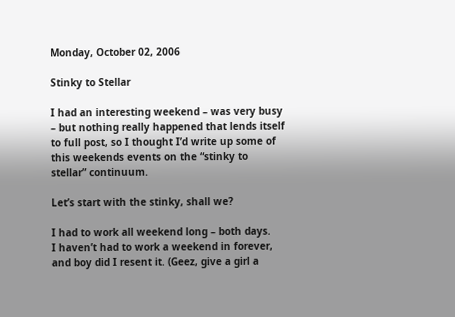Monday, October 02, 2006

Stinky to Stellar

I had an interesting weekend – was very busy – but nothing really happened that lends itself to full post, so I thought I’d write up some of this weekends events on the “stinky to stellar” continuum.

Let’s start with the stinky, shall we?

I had to work all weekend long – both days.
I haven’t had to work a weekend in forever, and boy did I resent it. (Geez, give a girl a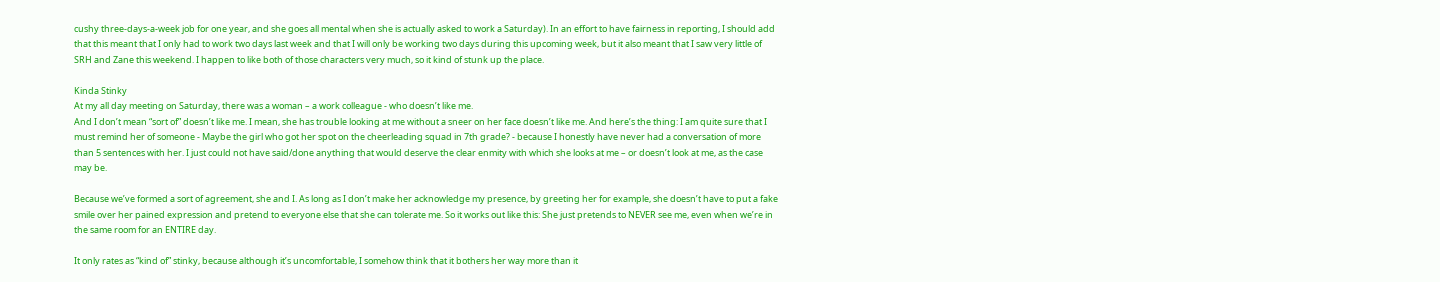cushy three-days-a-week job for one year, and she goes all mental when she is actually asked to work a Saturday). In an effort to have fairness in reporting, I should add that this meant that I only had to work two days last week and that I will only be working two days during this upcoming week, but it also meant that I saw very little of SRH and Zane this weekend. I happen to like both of those characters very much, so it kind of stunk up the place.

Kinda Stinky
At my all day meeting on Saturday, there was a woman – a work colleague - who doesn’t like me.
And I don’t mean “sort of” doesn’t like me. I mean, she has trouble looking at me without a sneer on her face doesn’t like me. And here’s the thing: I am quite sure that I must remind her of someone - Maybe the girl who got her spot on the cheerleading squad in 7th grade? - because I honestly have never had a conversation of more than 5 sentences with her. I just could not have said/done anything that would deserve the clear enmity with which she looks at me – or doesn’t look at me, as the case may be.

Because we’ve formed a sort of agreement, she and I. As long as I don’t make her acknowledge my presence, by greeting her for example, she doesn’t have to put a fake smile over her pained expression and pretend to everyone else that she can tolerate me. So it works out like this: She just pretends to NEVER see me, even when we’re in the same room for an ENTIRE day.

It only rates as “kind of” stinky, because although it’s uncomfortable, I somehow think that it bothers her way more than it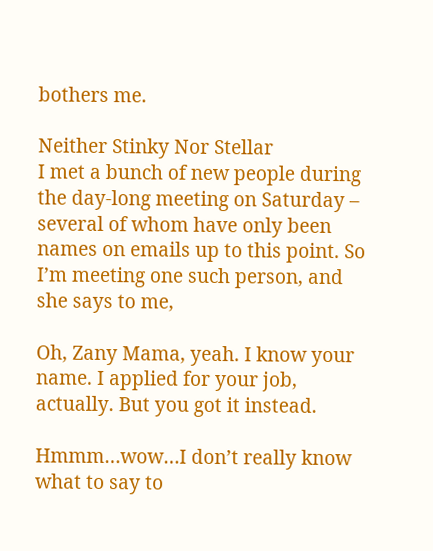bothers me.

Neither Stinky Nor Stellar
I met a bunch of new people during the day-long meeting on Saturday – several of whom have only been names on emails up to this point. So I’m meeting one such person, and she says to me,

Oh, Zany Mama, yeah. I know your name. I applied for your job, actually. But you got it instead.

Hmmm…wow…I don’t really know what to say to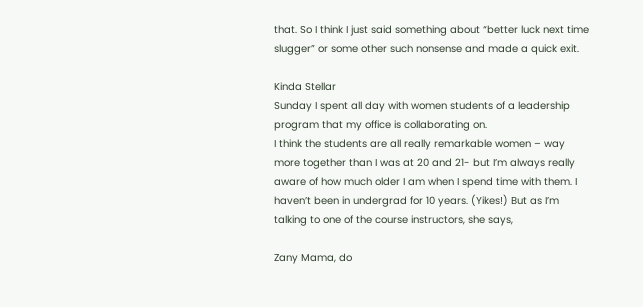that. So I think I just said something about “better luck next time slugger” or some other such nonsense and made a quick exit.

Kinda Stellar
Sunday I spent all day with women students of a leadership program that my office is collaborating on.
I think the students are all really remarkable women – way more together than I was at 20 and 21- but I’m always really aware of how much older I am when I spend time with them. I haven’t been in undergrad for 10 years. (Yikes!) But as I’m talking to one of the course instructors, she says,

Zany Mama, do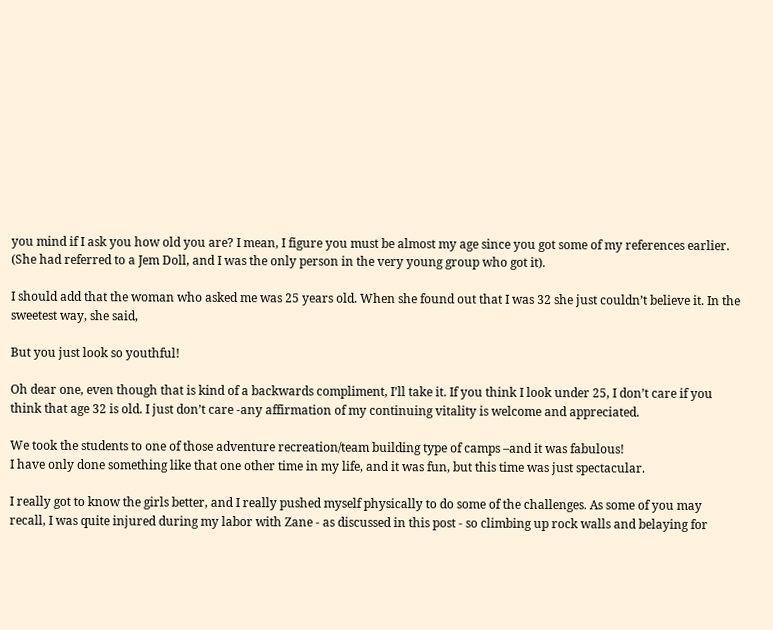you mind if I ask you how old you are? I mean, I figure you must be almost my age since you got some of my references earlier. (She had referred to a Jem Doll, and I was the only person in the very young group who got it).

I should add that the woman who asked me was 25 years old. When she found out that I was 32 she just couldn’t believe it. In the sweetest way, she said,

But you just look so youthful!

Oh dear one, even though that is kind of a backwards compliment, I’ll take it. If you think I look under 25, I don’t care if you think that age 32 is old. I just don’t care -any affirmation of my continuing vitality is welcome and appreciated.

We took the students to one of those adventure recreation/team building type of camps –and it was fabulous!
I have only done something like that one other time in my life, and it was fun, but this time was just spectacular.

I really got to know the girls better, and I really pushed myself physically to do some of the challenges. As some of you may recall, I was quite injured during my labor with Zane - as discussed in this post - so climbing up rock walls and belaying for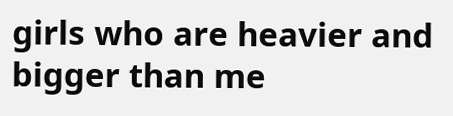girls who are heavier and bigger than me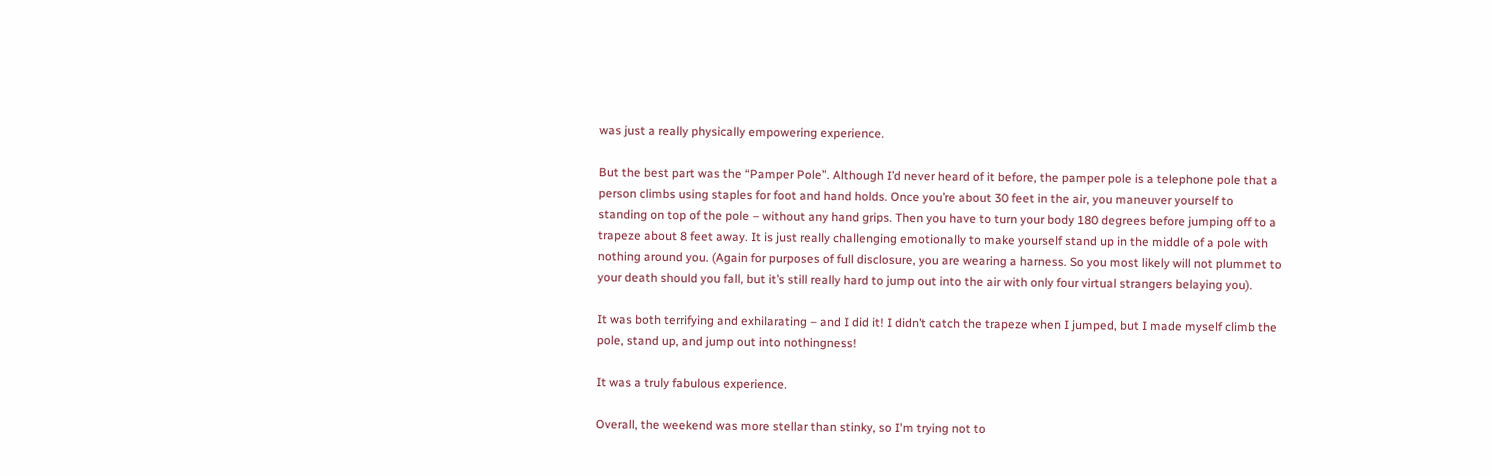was just a really physically empowering experience.

But the best part was the “Pamper Pole”. Although I’d never heard of it before, the pamper pole is a telephone pole that a person climbs using staples for foot and hand holds. Once you’re about 30 feet in the air, you maneuver yourself to standing on top of the pole – without any hand grips. Then you have to turn your body 180 degrees before jumping off to a trapeze about 8 feet away. It is just really challenging emotionally to make yourself stand up in the middle of a pole with nothing around you. (Again for purposes of full disclosure, you are wearing a harness. So you most likely will not plummet to your death should you fall, but it’s still really hard to jump out into the air with only four virtual strangers belaying you).

It was both terrifying and exhilarating – and I did it! I didn’t catch the trapeze when I jumped, but I made myself climb the pole, stand up, and jump out into nothingness!

It was a truly fabulous experience.

Overall, the weekend was more stellar than stinky, so I'm trying not to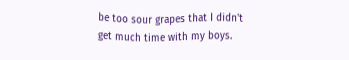be too sour grapes that I didn't get much time with my boys.